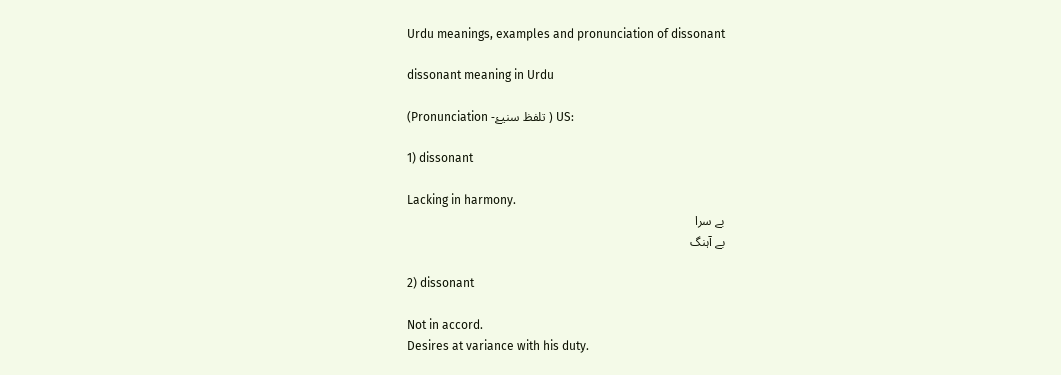Urdu meanings, examples and pronunciation of dissonant

dissonant meaning in Urdu

(Pronunciation -تلفظ سنیۓ ) US:

1) dissonant

Lacking in harmony.
بے سرا
بے آہنگ

2) dissonant

Not in accord.
Desires at variance with his duty.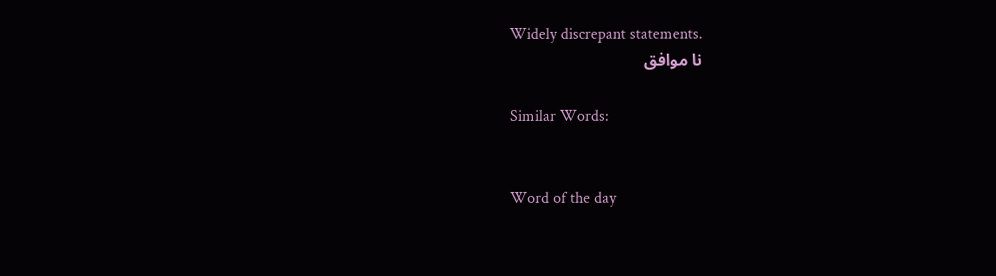Widely discrepant statements.
نا موافق

Similar Words:


Word of the day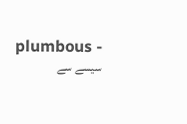plumbous -
سیسے سے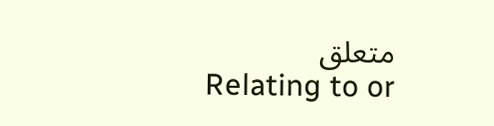متعلق
Relating to or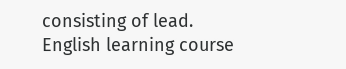consisting of lead.
English learning course